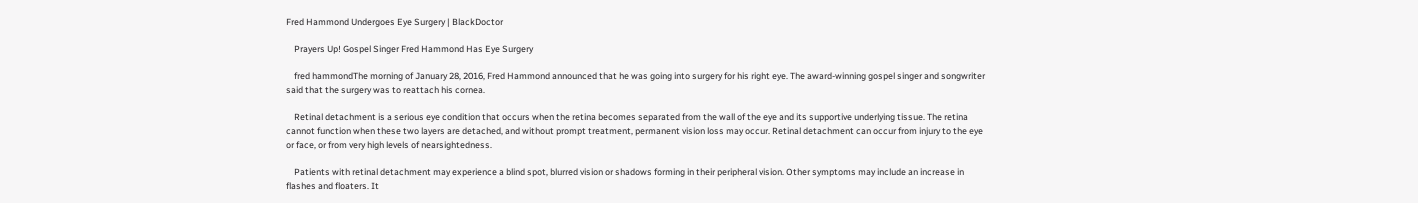Fred Hammond Undergoes Eye Surgery | BlackDoctor

    Prayers Up! Gospel Singer Fred Hammond Has Eye Surgery

    fred hammondThe morning of January 28, 2016, Fred Hammond announced that he was going into surgery for his right eye. The award-winning gospel singer and songwriter said that the surgery was to reattach his cornea.

    Retinal detachment is a serious eye condition that occurs when the retina becomes separated from the wall of the eye and its supportive underlying tissue. The retina cannot function when these two layers are detached, and without prompt treatment, permanent vision loss may occur. Retinal detachment can occur from injury to the eye or face, or from very high levels of nearsightedness.

    Patients with retinal detachment may experience a blind spot, blurred vision or shadows forming in their peripheral vision. Other symptoms may include an increase in flashes and floaters. It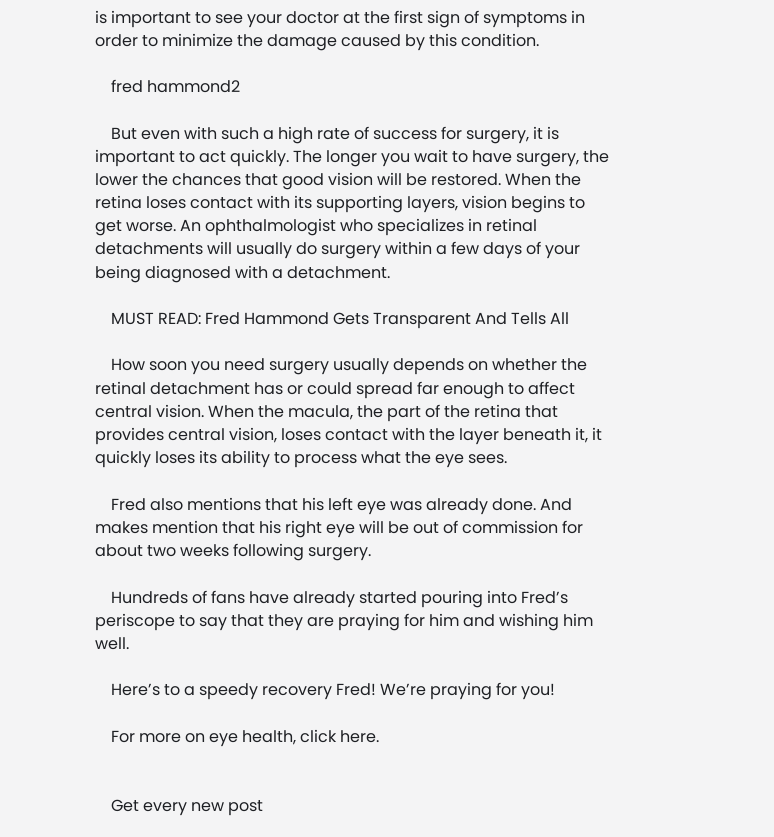is important to see your doctor at the first sign of symptoms in order to minimize the damage caused by this condition.

    fred hammond2

    But even with such a high rate of success for surgery, it is important to act quickly. The longer you wait to have surgery, the lower the chances that good vision will be restored. When the retina loses contact with its supporting layers, vision begins to get worse. An ophthalmologist who specializes in retinal detachments will usually do surgery within a few days of your being diagnosed with a detachment.

    MUST READ: Fred Hammond Gets Transparent And Tells All

    How soon you need surgery usually depends on whether the retinal detachment has or could spread far enough to affect central vision. When the macula, the part of the retina that provides central vision, loses contact with the layer beneath it, it quickly loses its ability to process what the eye sees.

    Fred also mentions that his left eye was already done. And makes mention that his right eye will be out of commission for about two weeks following surgery.

    Hundreds of fans have already started pouring into Fred’s periscope to say that they are praying for him and wishing him well.

    Here’s to a speedy recovery Fred! We’re praying for you!

    For more on eye health, click here.


    Get every new post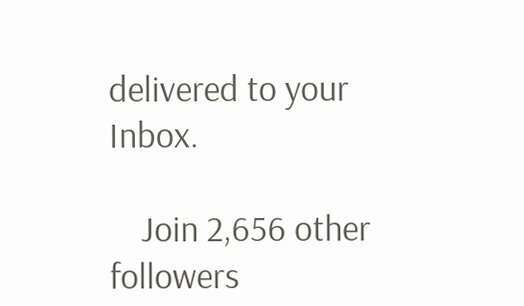delivered to your Inbox.

    Join 2,656 other followers